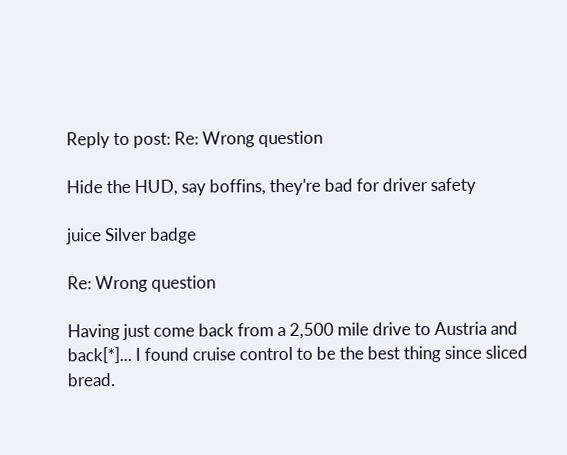Reply to post: Re: Wrong question

Hide the HUD, say boffins, they're bad for driver safety

juice Silver badge

Re: Wrong question

Having just come back from a 2,500 mile drive to Austria and back[*]... I found cruise control to be the best thing since sliced bread.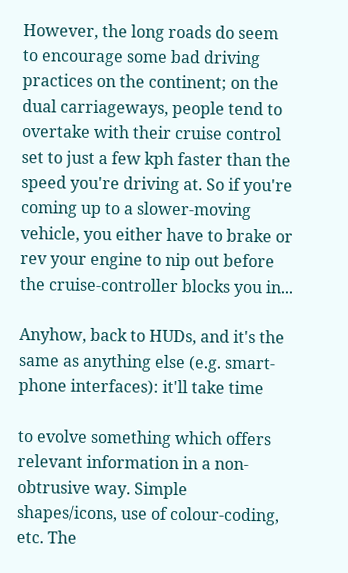However, the long roads do seem to encourage some bad driving practices on the continent; on the dual carriageways, people tend to overtake with their cruise control set to just a few kph faster than the speed you're driving at. So if you're coming up to a slower-moving vehicle, you either have to brake or rev your engine to nip out before the cruise-controller blocks you in...

Anyhow, back to HUDs, and it's the same as anything else (e.g. smart-phone interfaces): it'll take time

to evolve something which offers relevant information in a non-obtrusive way. Simple shapes/icons, use of colour-coding, etc. The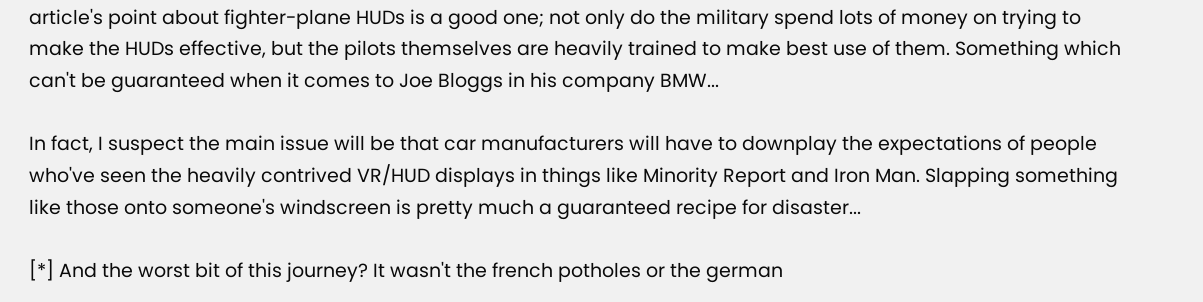article's point about fighter-plane HUDs is a good one; not only do the military spend lots of money on trying to make the HUDs effective, but the pilots themselves are heavily trained to make best use of them. Something which can't be guaranteed when it comes to Joe Bloggs in his company BMW...

In fact, I suspect the main issue will be that car manufacturers will have to downplay the expectations of people who've seen the heavily contrived VR/HUD displays in things like Minority Report and Iron Man. Slapping something like those onto someone's windscreen is pretty much a guaranteed recipe for disaster...

[*] And the worst bit of this journey? It wasn't the french potholes or the german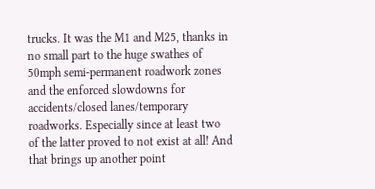trucks. It was the M1 and M25, thanks in no small part to the huge swathes of 50mph semi-permanent roadwork zones and the enforced slowdowns for accidents/closed lanes/temporary roadworks. Especially since at least two of the latter proved to not exist at all! And that brings up another point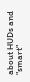about HUDs and "smart"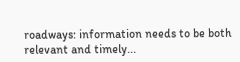roadways: information needs to be both relevant and timely...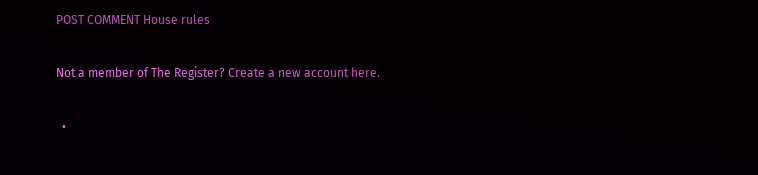POST COMMENT House rules

Not a member of The Register? Create a new account here.

  •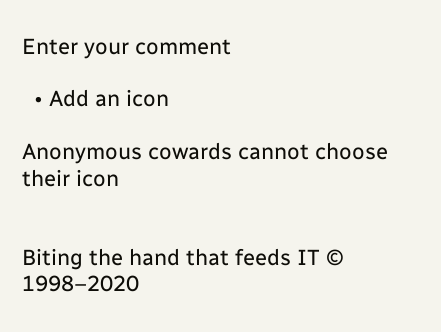Enter your comment

  • Add an icon

Anonymous cowards cannot choose their icon


Biting the hand that feeds IT © 1998–2020